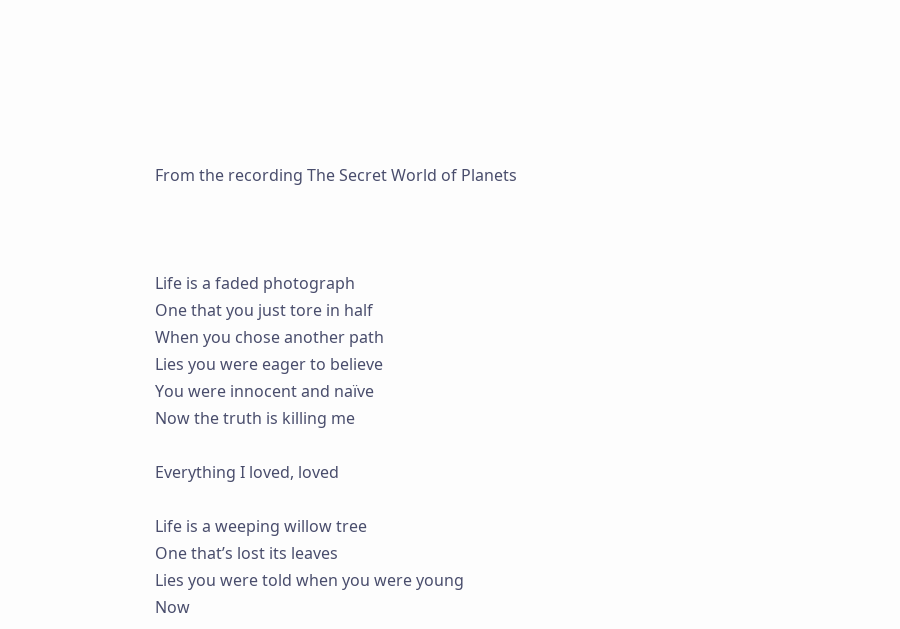From the recording The Secret World of Planets



Life is a faded photograph
One that you just tore in half
When you chose another path
Lies you were eager to believe
You were innocent and naïve
Now the truth is killing me

Everything I loved, loved

Life is a weeping willow tree
One that’s lost its leaves
Lies you were told when you were young
Now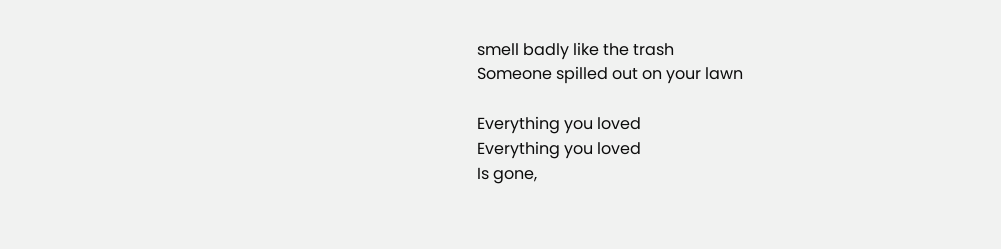smell badly like the trash
Someone spilled out on your lawn

Everything you loved
Everything you loved
Is gone,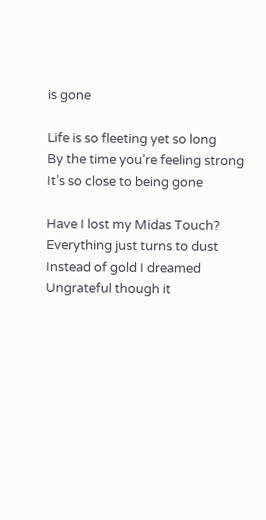is gone

Life is so fleeting yet so long
By the time you’re feeling strong
It’s so close to being gone

Have I lost my Midas Touch?
Everything just turns to dust
Instead of gold I dreamed
Ungrateful though it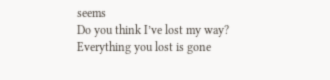seems
Do you think I’ve lost my way?
Everything you lost is gone